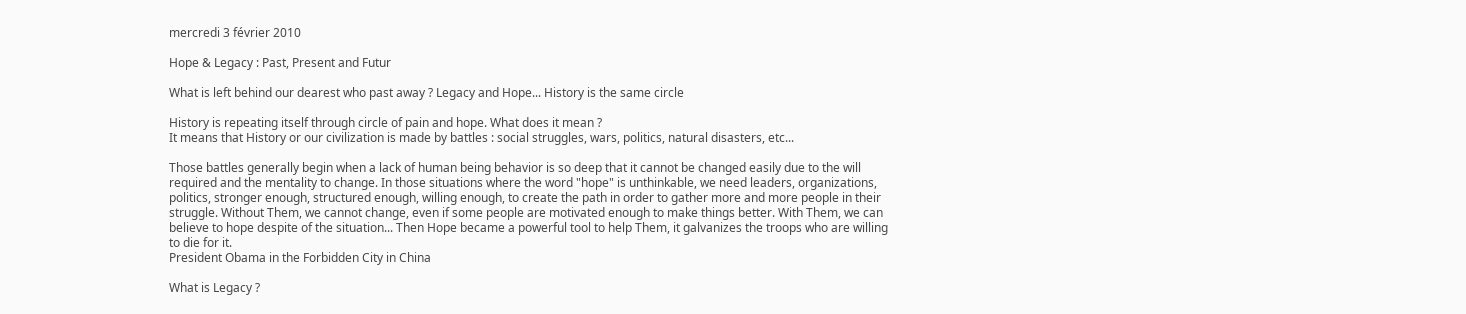mercredi 3 février 2010

Hope & Legacy : Past, Present and Futur

What is left behind our dearest who past away ? Legacy and Hope... History is the same circle

History is repeating itself through circle of pain and hope. What does it mean ?
It means that History or our civilization is made by battles : social struggles, wars, politics, natural disasters, etc...

Those battles generally begin when a lack of human being behavior is so deep that it cannot be changed easily due to the will required and the mentality to change. In those situations where the word "hope" is unthinkable, we need leaders, organizations, politics, stronger enough, structured enough, willing enough, to create the path in order to gather more and more people in their struggle. Without Them, we cannot change, even if some people are motivated enough to make things better. With Them, we can believe to hope despite of the situation... Then Hope became a powerful tool to help Them, it galvanizes the troops who are willing to die for it.
President Obama in the Forbidden City in China

What is Legacy ?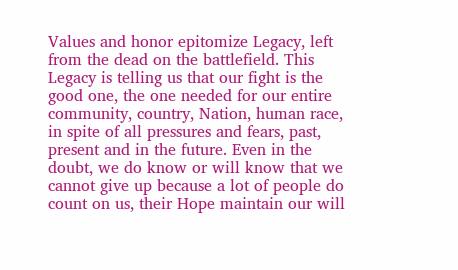Values and honor epitomize Legacy, left from the dead on the battlefield. This Legacy is telling us that our fight is the good one, the one needed for our entire community, country, Nation, human race, in spite of all pressures and fears, past, present and in the future. Even in the doubt, we do know or will know that we cannot give up because a lot of people do count on us, their Hope maintain our will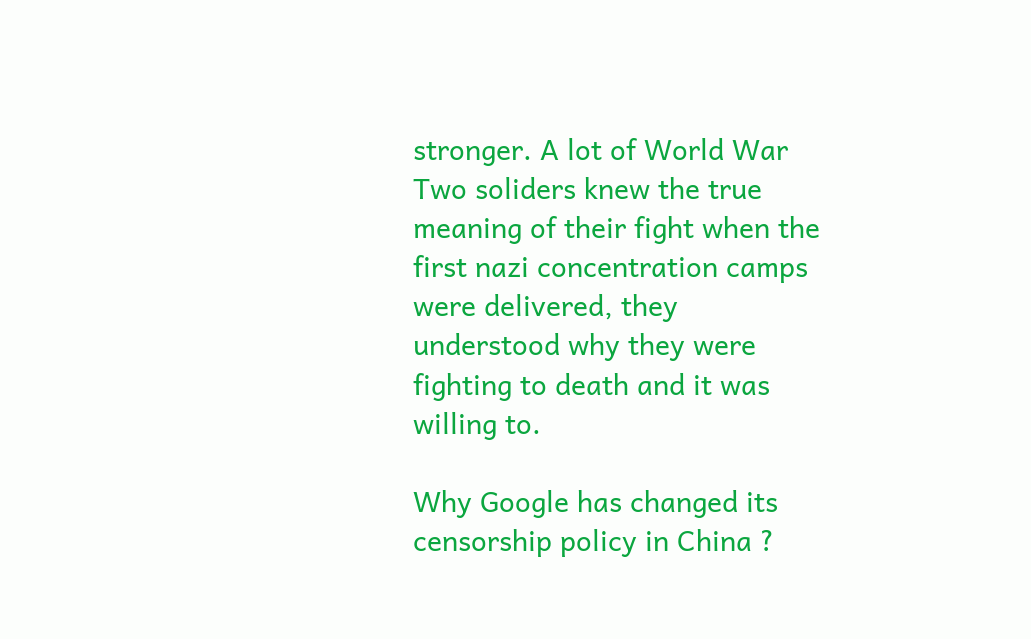stronger. A lot of World War Two soliders knew the true meaning of their fight when the first nazi concentration camps were delivered, they understood why they were fighting to death and it was willing to.

Why Google has changed its censorship policy in China ?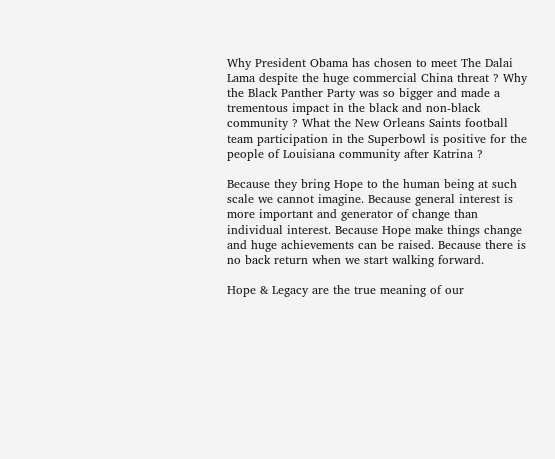Why President Obama has chosen to meet The Dalai Lama despite the huge commercial China threat ? Why the Black Panther Party was so bigger and made a trementous impact in the black and non-black community ? What the New Orleans Saints football team participation in the Superbowl is positive for the people of Louisiana community after Katrina ?

Because they bring Hope to the human being at such scale we cannot imagine. Because general interest is more important and generator of change than individual interest. Because Hope make things change and huge achievements can be raised. Because there is no back return when we start walking forward.

Hope & Legacy are the true meaning of our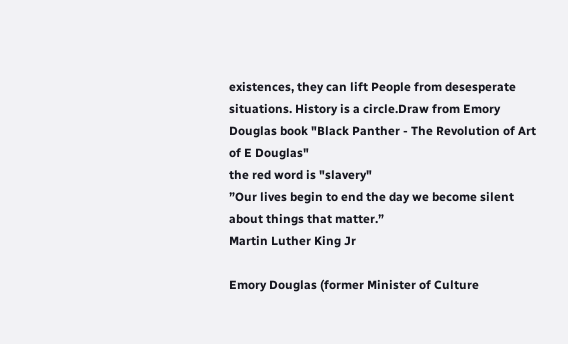existences, they can lift People from desesperate situations. History is a circle.Draw from Emory Douglas book "Black Panther - The Revolution of Art of E Douglas"
the red word is "slavery"
”Our lives begin to end the day we become silent about things that matter.”
Martin Luther King Jr

Emory Douglas (former Minister of Culture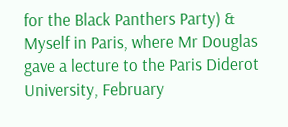for the Black Panthers Party) & Myself in Paris, where Mr Douglas gave a lecture to the Paris Diderot University, February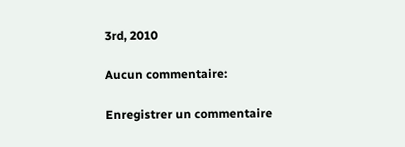3rd, 2010

Aucun commentaire:

Enregistrer un commentaire